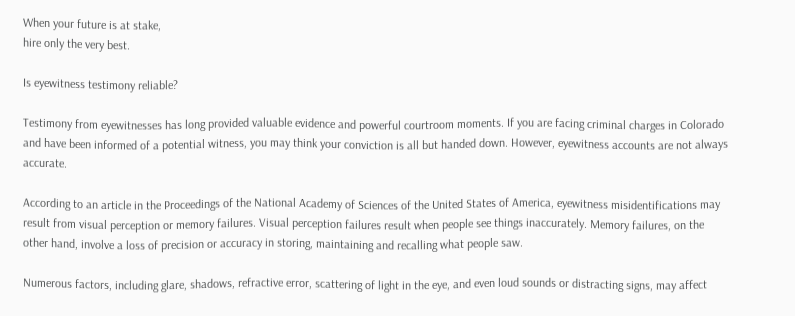When your future is at stake,
hire only the very best.

Is eyewitness testimony reliable?

Testimony from eyewitnesses has long provided valuable evidence and powerful courtroom moments. If you are facing criminal charges in Colorado and have been informed of a potential witness, you may think your conviction is all but handed down. However, eyewitness accounts are not always accurate.

According to an article in the Proceedings of the National Academy of Sciences of the United States of America, eyewitness misidentifications may result from visual perception or memory failures. Visual perception failures result when people see things inaccurately. Memory failures, on the other hand, involve a loss of precision or accuracy in storing, maintaining and recalling what people saw.

Numerous factors, including glare, shadows, refractive error, scattering of light in the eye, and even loud sounds or distracting signs, may affect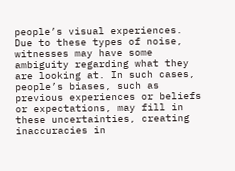people’s visual experiences. Due to these types of noise, witnesses may have some ambiguity regarding what they are looking at. In such cases, people’s biases, such as previous experiences or beliefs or expectations, may fill in these uncertainties, creating inaccuracies in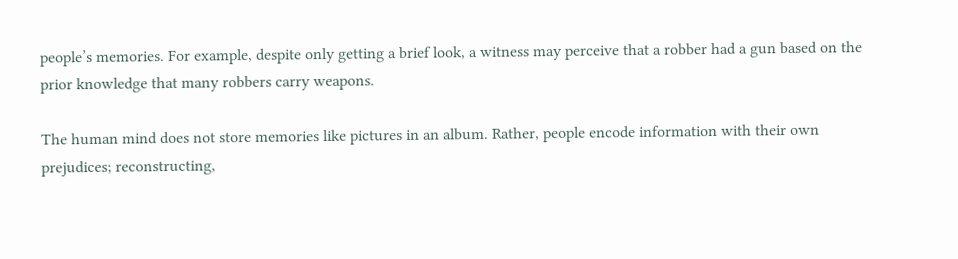people’s memories. For example, despite only getting a brief look, a witness may perceive that a robber had a gun based on the prior knowledge that many robbers carry weapons.

The human mind does not store memories like pictures in an album. Rather, people encode information with their own prejudices; reconstructing,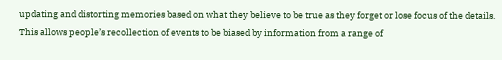updating and distorting memories based on what they believe to be true as they forget or lose focus of the details. This allows people’s recollection of events to be biased by information from a range of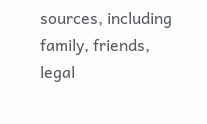sources, including family, friends, legal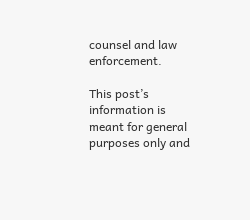counsel and law enforcement.

This post’s information is meant for general purposes only and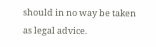should in no way be taken as legal advice.